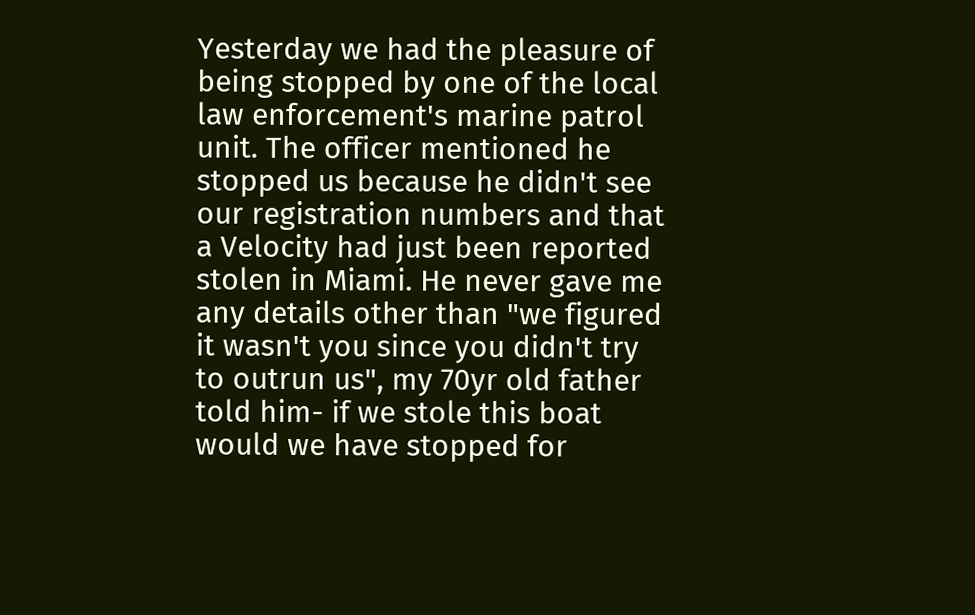Yesterday we had the pleasure of being stopped by one of the local law enforcement's marine patrol unit. The officer mentioned he stopped us because he didn't see our registration numbers and that a Velocity had just been reported stolen in Miami. He never gave me any details other than "we figured it wasn't you since you didn't try to outrun us", my 70yr old father told him- if we stole this boat would we have stopped for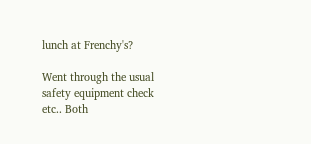lunch at Frenchy's?

Went through the usual safety equipment check etc.. Both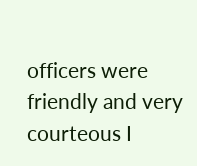officers were friendly and very courteous I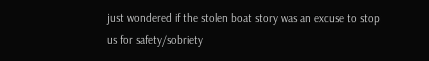just wondered if the stolen boat story was an excuse to stop us for safety/sobriety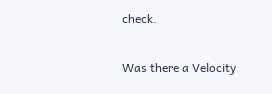check.

Was there a Velocity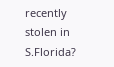recently stolen in S.Florida?